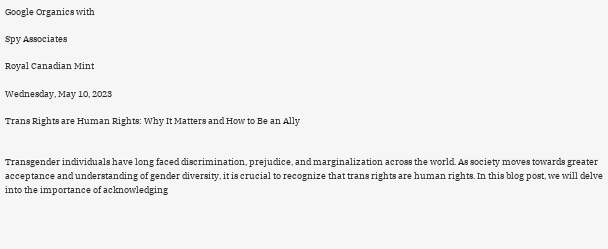Google Organics with

Spy Associates

Royal Canadian Mint

Wednesday, May 10, 2023

Trans Rights are Human Rights: Why It Matters and How to Be an Ally


Transgender individuals have long faced discrimination, prejudice, and marginalization across the world. As society moves towards greater acceptance and understanding of gender diversity, it is crucial to recognize that trans rights are human rights. In this blog post, we will delve into the importance of acknowledging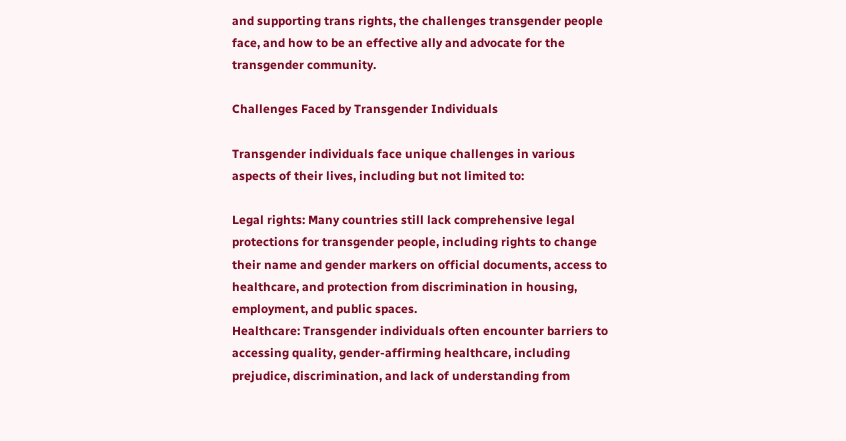and supporting trans rights, the challenges transgender people face, and how to be an effective ally and advocate for the transgender community.

Challenges Faced by Transgender Individuals

Transgender individuals face unique challenges in various aspects of their lives, including but not limited to:

Legal rights: Many countries still lack comprehensive legal protections for transgender people, including rights to change their name and gender markers on official documents, access to healthcare, and protection from discrimination in housing, employment, and public spaces.
Healthcare: Transgender individuals often encounter barriers to accessing quality, gender-affirming healthcare, including prejudice, discrimination, and lack of understanding from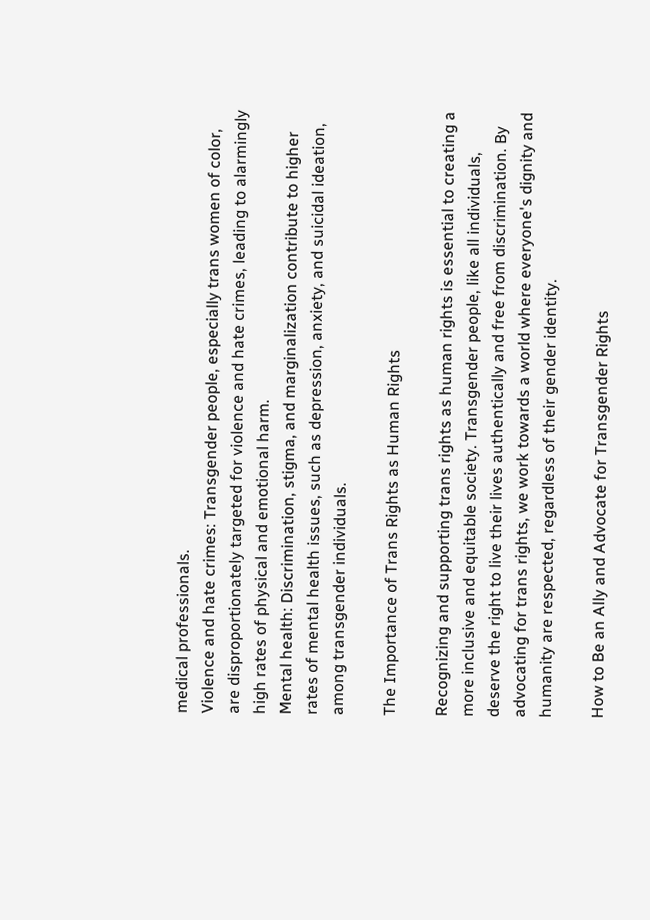medical professionals.
Violence and hate crimes: Transgender people, especially trans women of color, are disproportionately targeted for violence and hate crimes, leading to alarmingly high rates of physical and emotional harm.
Mental health: Discrimination, stigma, and marginalization contribute to higher rates of mental health issues, such as depression, anxiety, and suicidal ideation, among transgender individuals.

The Importance of Trans Rights as Human Rights

Recognizing and supporting trans rights as human rights is essential to creating a more inclusive and equitable society. Transgender people, like all individuals, deserve the right to live their lives authentically and free from discrimination. By advocating for trans rights, we work towards a world where everyone's dignity and humanity are respected, regardless of their gender identity.

How to Be an Ally and Advocate for Transgender Rights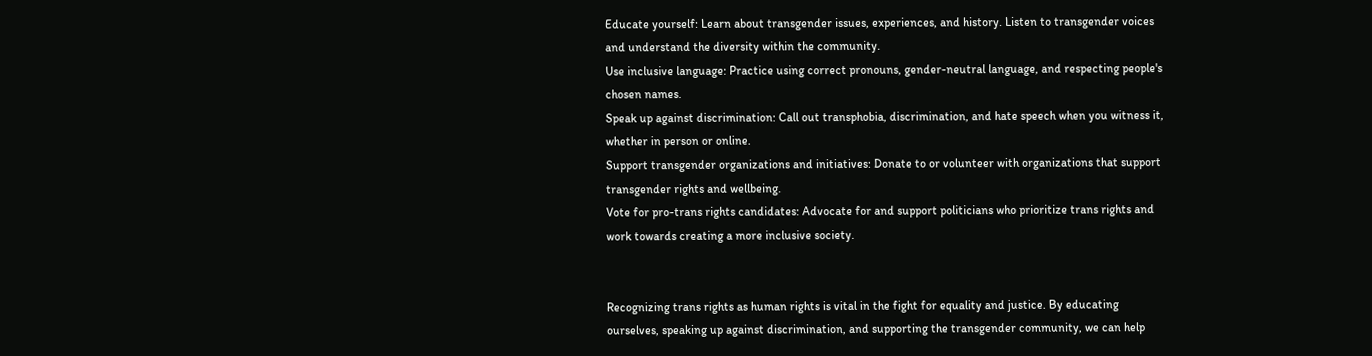Educate yourself: Learn about transgender issues, experiences, and history. Listen to transgender voices and understand the diversity within the community.
Use inclusive language: Practice using correct pronouns, gender-neutral language, and respecting people's chosen names.
Speak up against discrimination: Call out transphobia, discrimination, and hate speech when you witness it, whether in person or online.
Support transgender organizations and initiatives: Donate to or volunteer with organizations that support transgender rights and wellbeing.
Vote for pro-trans rights candidates: Advocate for and support politicians who prioritize trans rights and work towards creating a more inclusive society.


Recognizing trans rights as human rights is vital in the fight for equality and justice. By educating ourselves, speaking up against discrimination, and supporting the transgender community, we can help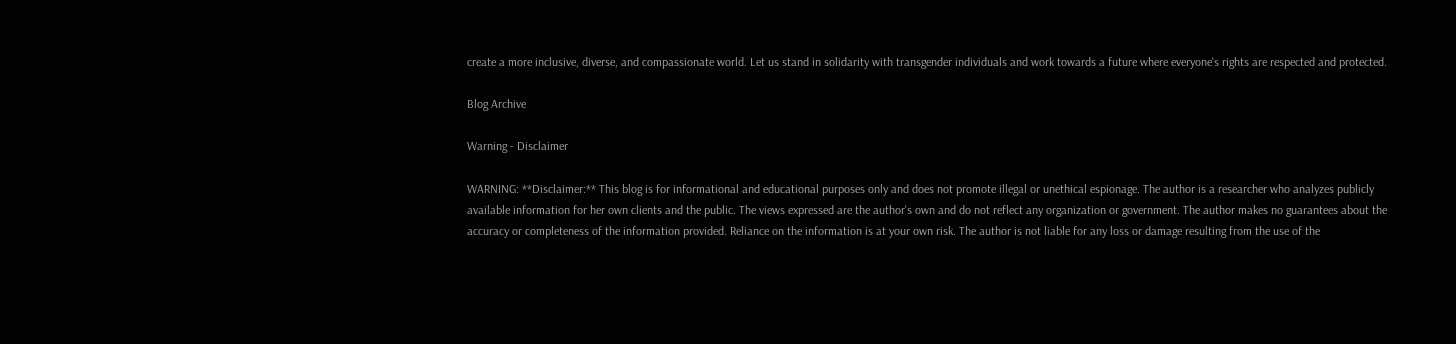create a more inclusive, diverse, and compassionate world. Let us stand in solidarity with transgender individuals and work towards a future where everyone's rights are respected and protected.

Blog Archive

Warning - Disclaimer

WARNING: **Disclaimer:** This blog is for informational and educational purposes only and does not promote illegal or unethical espionage. The author is a researcher who analyzes publicly available information for her own clients and the public. The views expressed are the author's own and do not reflect any organization or government. The author makes no guarantees about the accuracy or completeness of the information provided. Reliance on the information is at your own risk. The author is not liable for any loss or damage resulting from the use of the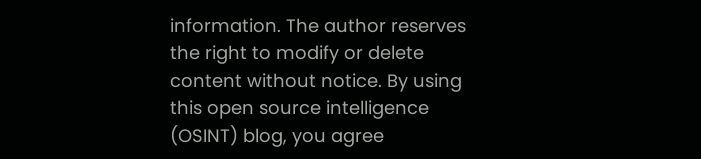information. The author reserves the right to modify or delete content without notice. By using this open source intelligence (OSINT) blog, you agree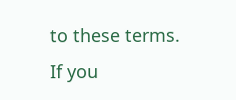to these terms. If you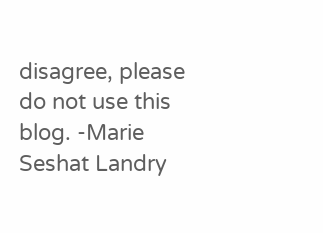disagree, please do not use this blog. -Marie Seshat Landry